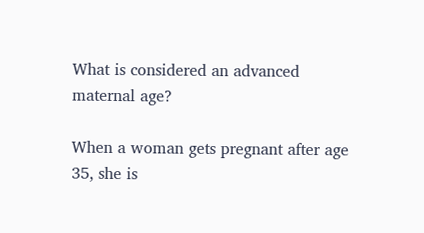What is considered an advanced maternal age?

When a woman gets pregnant after age 35, she is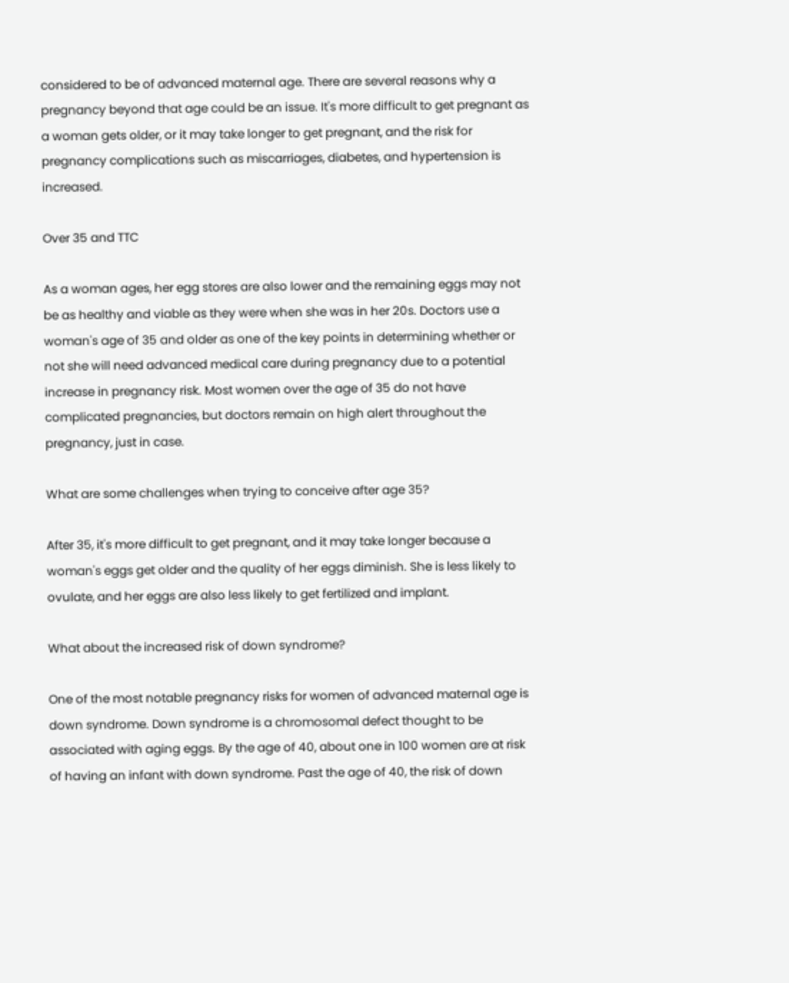considered to be of advanced maternal age. There are several reasons why a pregnancy beyond that age could be an issue. It's more difficult to get pregnant as a woman gets older, or it may take longer to get pregnant, and the risk for pregnancy complications such as miscarriages, diabetes, and hypertension is increased.

Over 35 and TTC

As a woman ages, her egg stores are also lower and the remaining eggs may not be as healthy and viable as they were when she was in her 20s. Doctors use a woman's age of 35 and older as one of the key points in determining whether or not she will need advanced medical care during pregnancy due to a potential increase in pregnancy risk. Most women over the age of 35 do not have complicated pregnancies, but doctors remain on high alert throughout the pregnancy, just in case.

What are some challenges when trying to conceive after age 35?

After 35, it's more difficult to get pregnant, and it may take longer because a woman's eggs get older and the quality of her eggs diminish. She is less likely to ovulate, and her eggs are also less likely to get fertilized and implant.

What about the increased risk of down syndrome?

One of the most notable pregnancy risks for women of advanced maternal age is down syndrome. Down syndrome is a chromosomal defect thought to be associated with aging eggs. By the age of 40, about one in 100 women are at risk of having an infant with down syndrome. Past the age of 40, the risk of down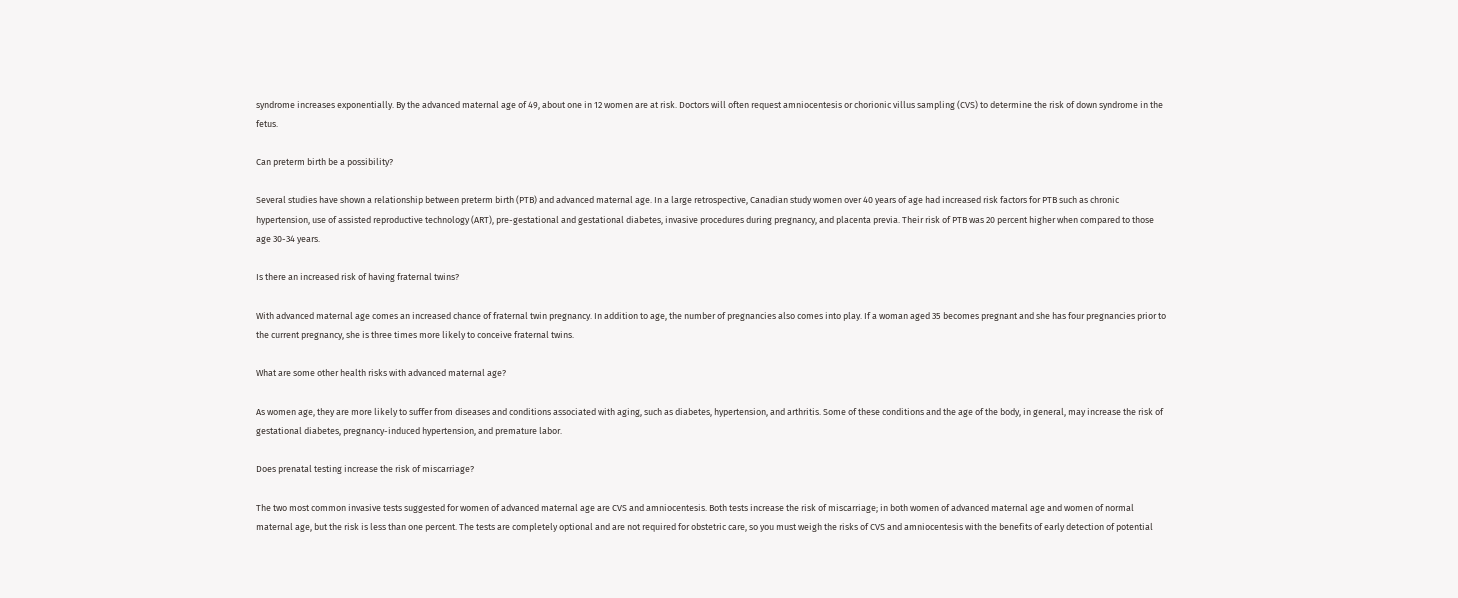syndrome increases exponentially. By the advanced maternal age of 49, about one in 12 women are at risk. Doctors will often request amniocentesis or chorionic villus sampling (CVS) to determine the risk of down syndrome in the fetus.

Can preterm birth be a possibility?

Several studies have shown a relationship between preterm birth (PTB) and advanced maternal age. In a large retrospective, Canadian study women over 40 years of age had increased risk factors for PTB such as chronic hypertension, use of assisted reproductive technology (ART), pre-gestational and gestational diabetes, invasive procedures during pregnancy, and placenta previa. Their risk of PTB was 20 percent higher when compared to those age 30-34 years.

Is there an increased risk of having fraternal twins?

With advanced maternal age comes an increased chance of fraternal twin pregnancy. In addition to age, the number of pregnancies also comes into play. If a woman aged 35 becomes pregnant and she has four pregnancies prior to the current pregnancy, she is three times more likely to conceive fraternal twins.

What are some other health risks with advanced maternal age?

As women age, they are more likely to suffer from diseases and conditions associated with aging, such as diabetes, hypertension, and arthritis. Some of these conditions and the age of the body, in general, may increase the risk of gestational diabetes, pregnancy-induced hypertension, and premature labor.

Does prenatal testing increase the risk of miscarriage?

The two most common invasive tests suggested for women of advanced maternal age are CVS and amniocentesis. Both tests increase the risk of miscarriage; in both women of advanced maternal age and women of normal maternal age, but the risk is less than one percent. The tests are completely optional and are not required for obstetric care, so you must weigh the risks of CVS and amniocentesis with the benefits of early detection of potential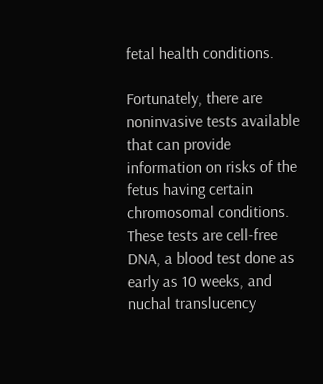fetal health conditions.

Fortunately, there are noninvasive tests available that can provide information on risks of the fetus having certain chromosomal conditions. These tests are cell-free DNA, a blood test done as early as 10 weeks, and nuchal translucency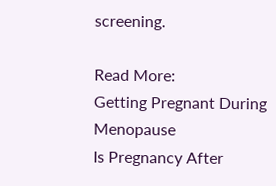screening.

Read More:
Getting Pregnant During Menopause
Is Pregnancy After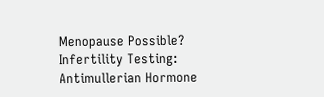Menopause Possible?
Infertility Testing: Antimullerian Hormone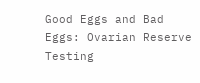Good Eggs and Bad Eggs: Ovarian Reserve Testing